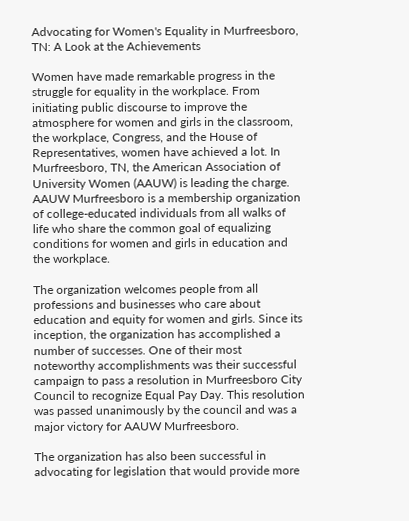Advocating for Women's Equality in Murfreesboro, TN: A Look at the Achievements

Women have made remarkable progress in the struggle for equality in the workplace. From initiating public discourse to improve the atmosphere for women and girls in the classroom, the workplace, Congress, and the House of Representatives, women have achieved a lot. In Murfreesboro, TN, the American Association of University Women (AAUW) is leading the charge. AAUW Murfreesboro is a membership organization of college-educated individuals from all walks of life who share the common goal of equalizing conditions for women and girls in education and the workplace.

The organization welcomes people from all professions and businesses who care about education and equity for women and girls. Since its inception, the organization has accomplished a number of successes. One of their most noteworthy accomplishments was their successful campaign to pass a resolution in Murfreesboro City Council to recognize Equal Pay Day. This resolution was passed unanimously by the council and was a major victory for AAUW Murfreesboro.

The organization has also been successful in advocating for legislation that would provide more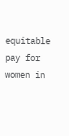equitable pay for women in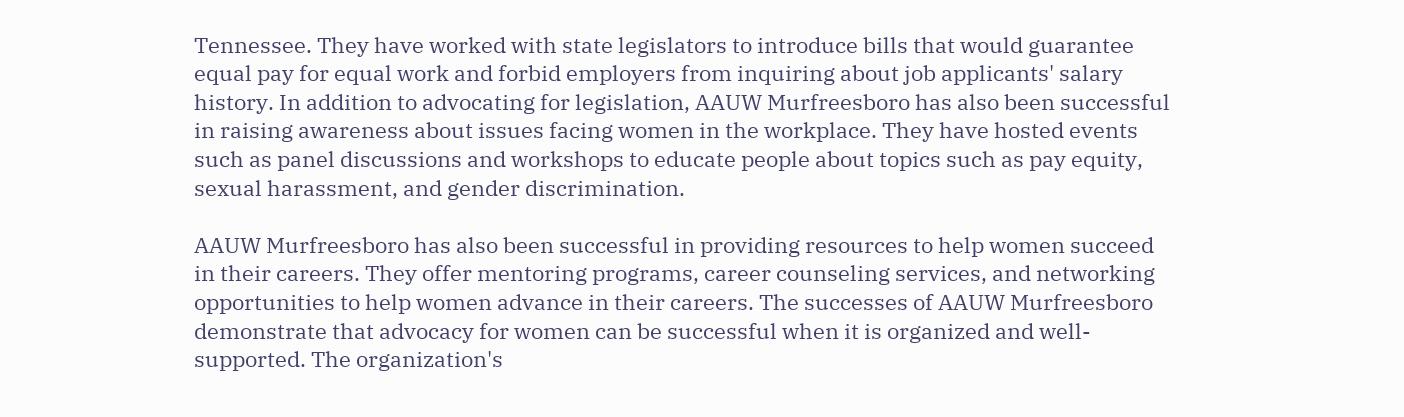Tennessee. They have worked with state legislators to introduce bills that would guarantee equal pay for equal work and forbid employers from inquiring about job applicants' salary history. In addition to advocating for legislation, AAUW Murfreesboro has also been successful in raising awareness about issues facing women in the workplace. They have hosted events such as panel discussions and workshops to educate people about topics such as pay equity, sexual harassment, and gender discrimination.

AAUW Murfreesboro has also been successful in providing resources to help women succeed in their careers. They offer mentoring programs, career counseling services, and networking opportunities to help women advance in their careers. The successes of AAUW Murfreesboro demonstrate that advocacy for women can be successful when it is organized and well-supported. The organization's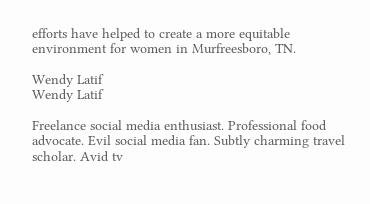efforts have helped to create a more equitable environment for women in Murfreesboro, TN.

Wendy Latif
Wendy Latif

Freelance social media enthusiast. Professional food advocate. Evil social media fan. Subtly charming travel scholar. Avid tv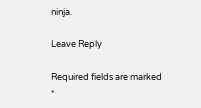ninja.

Leave Reply

Required fields are marked *